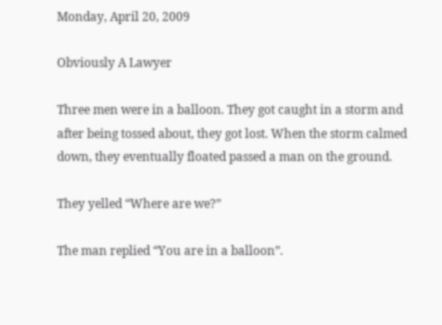Monday, April 20, 2009

Obviously A Lawyer

Three men were in a balloon. They got caught in a storm and after being tossed about, they got lost. When the storm calmed down, they eventually floated passed a man on the ground.

They yelled “Where are we?”

The man replied “You are in a balloon”.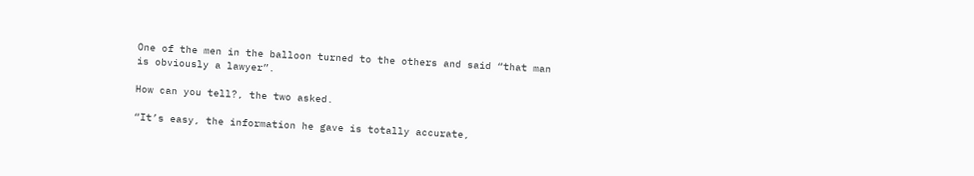One of the men in the balloon turned to the others and said “that man is obviously a lawyer”.

How can you tell?, the two asked.

“It’s easy, the information he gave is totally accurate,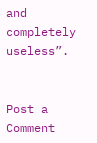and completely useless”.


Post a Comment